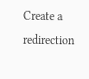Create a redirection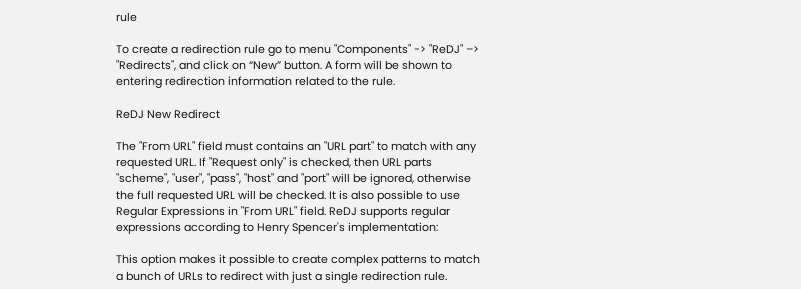rule

To create a redirection rule go to menu "Components" -> "ReDJ" –> "Redirects", and click on “New” button. A form will be shown to entering redirection information related to the rule.

ReDJ New Redirect

The "From URL" field must contains an "URL part" to match with any requested URL. If "Request only" is checked, then URL parts "scheme", "user", "pass", "host" and "port" will be ignored, otherwise the full requested URL will be checked. It is also possible to use Regular Expressions in "From URL" field. ReDJ supports regular expressions according to Henry Spencer's implementation:

This option makes it possible to create complex patterns to match a bunch of URLs to redirect with just a single redirection rule.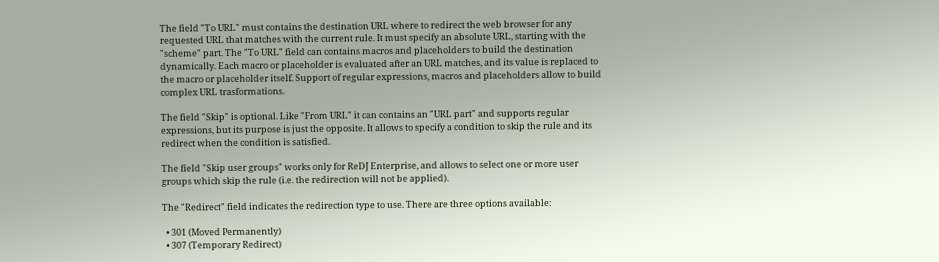The field "To URL" must contains the destination URL where to redirect the web browser for any requested URL that matches with the current rule. It must specify an absolute URL, starting with the "scheme" part. The "To URL" field can contains macros and placeholders to build the destination dynamically. Each macro or placeholder is evaluated after an URL matches, and its value is replaced to the macro or placeholder itself. Support of regular expressions, macros and placeholders allow to build complex URL trasformations.

The field "Skip" is optional. Like "From URL" it can contains an "URL part" and supports regular expressions, but its purpose is just the opposite. It allows to specify a condition to skip the rule and its redirect when the condition is satisfied.

The field "Skip user groups" works only for ReDJ Enterprise, and allows to select one or more user groups which skip the rule (i.e. the redirection will not be applied).

The "Redirect" field indicates the redirection type to use. There are three options available:

  • 301 (Moved Permanently)
  • 307 (Temporary Redirect)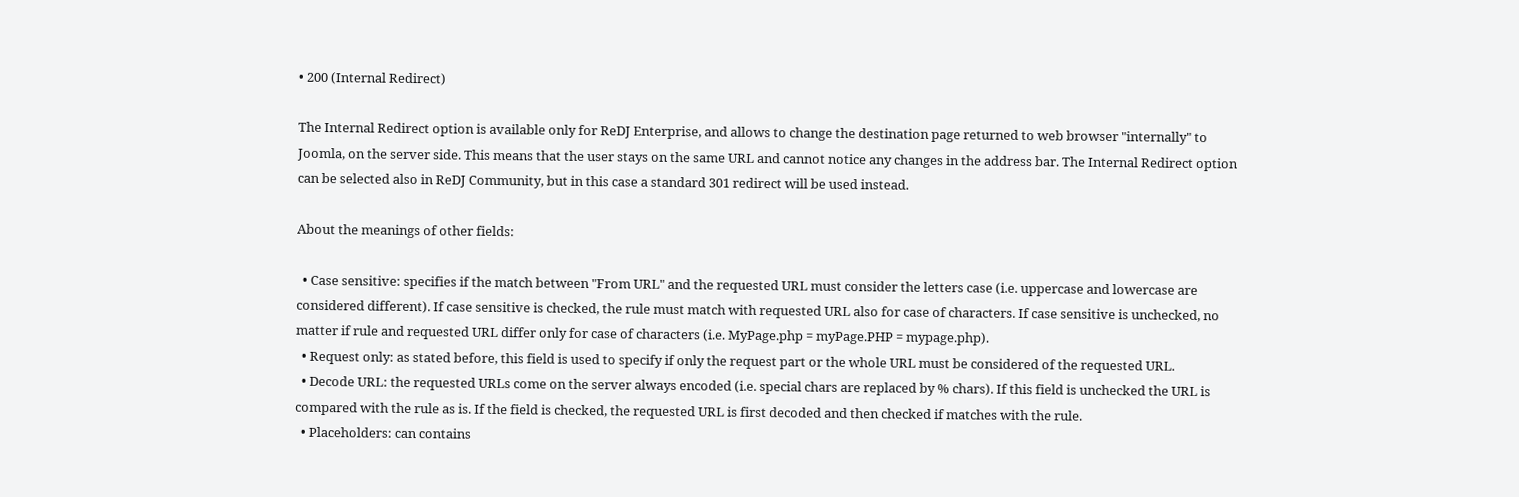• 200 (Internal Redirect)

The Internal Redirect option is available only for ReDJ Enterprise, and allows to change the destination page returned to web browser "internally" to Joomla, on the server side. This means that the user stays on the same URL and cannot notice any changes in the address bar. The Internal Redirect option can be selected also in ReDJ Community, but in this case a standard 301 redirect will be used instead.

About the meanings of other fields:

  • Case sensitive: specifies if the match between "From URL" and the requested URL must consider the letters case (i.e. uppercase and lowercase are considered different). If case sensitive is checked, the rule must match with requested URL also for case of characters. If case sensitive is unchecked, no matter if rule and requested URL differ only for case of characters (i.e. MyPage.php = myPage.PHP = mypage.php).
  • Request only: as stated before, this field is used to specify if only the request part or the whole URL must be considered of the requested URL.
  • Decode URL: the requested URLs come on the server always encoded (i.e. special chars are replaced by % chars). If this field is unchecked the URL is compared with the rule as is. If the field is checked, the requested URL is first decoded and then checked if matches with the rule.
  • Placeholders: can contains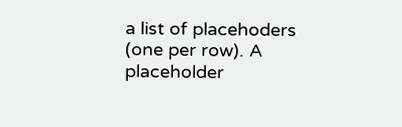a list of placehoders (one per row). A placeholder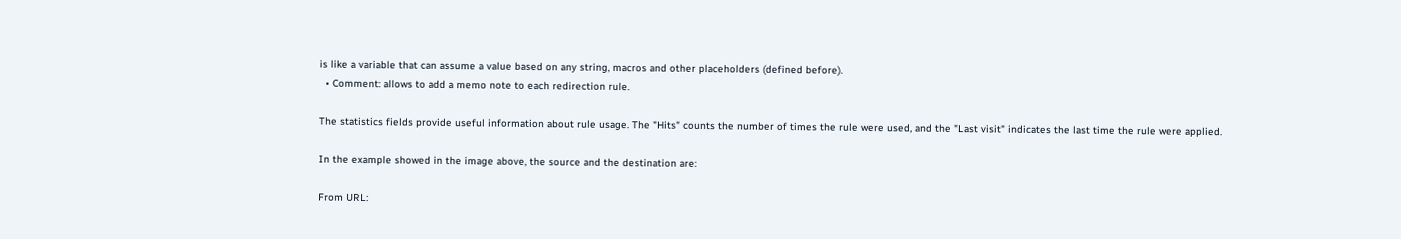is like a variable that can assume a value based on any string, macros and other placeholders (defined before).
  • Comment: allows to add a memo note to each redirection rule.

The statistics fields provide useful information about rule usage. The "Hits" counts the number of times the rule were used, and the "Last visit" indicates the last time the rule were applied.

In the example showed in the image above, the source and the destination are:

From URL: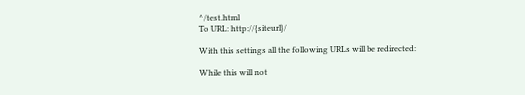^/test.html
To URL: http://{siteurl}/

With this settings all the following URLs will be redirected:

While this will not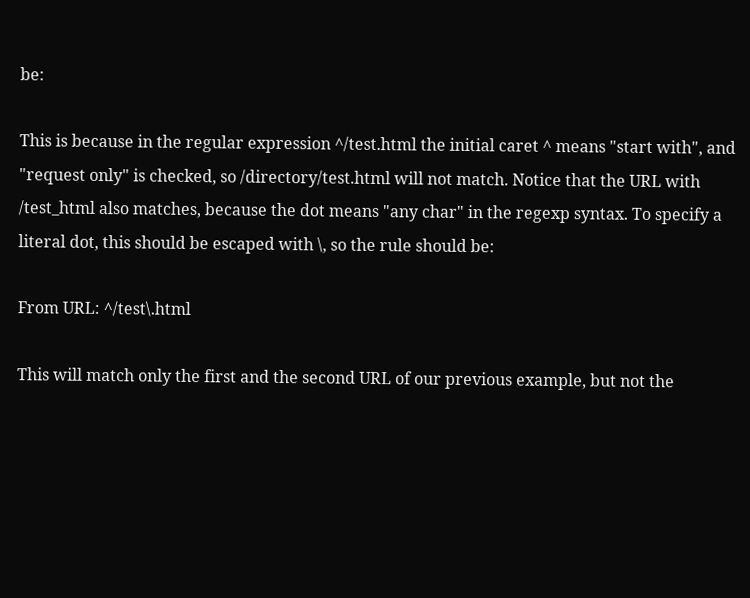be:

This is because in the regular expression ^/test.html the initial caret ^ means "start with", and "request only" is checked, so /directory/test.html will not match. Notice that the URL with /test_html also matches, because the dot means "any char" in the regexp syntax. To specify a literal dot, this should be escaped with \, so the rule should be:

From URL: ^/test\.html

This will match only the first and the second URL of our previous example, but not the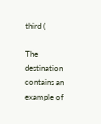third (

The destination contains an example of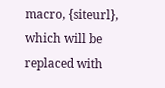macro, {siteurl}, which will be replaced with